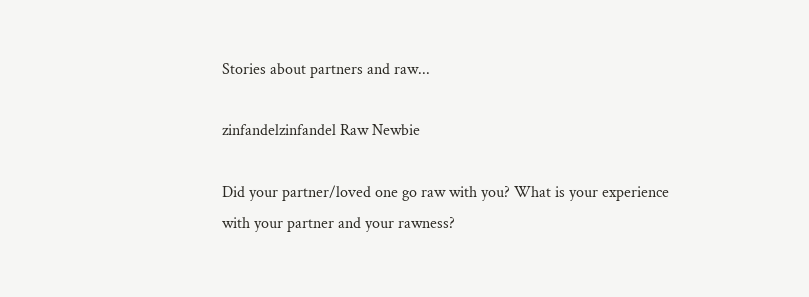Stories about partners and raw...

zinfandelzinfandel Raw Newbie

Did your partner/loved one go raw with you? What is your experience with your partner and your rawness?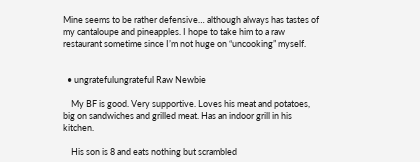Mine seems to be rather defensive… although always has tastes of my cantaloupe and pineapples. I hope to take him to a raw restaurant sometime since I’m not huge on “uncooking” myself.


  • ungratefulungrateful Raw Newbie

    My BF is good. Very supportive. Loves his meat and potatoes, big on sandwiches and grilled meat. Has an indoor grill in his kitchen.

    His son is 8 and eats nothing but scrambled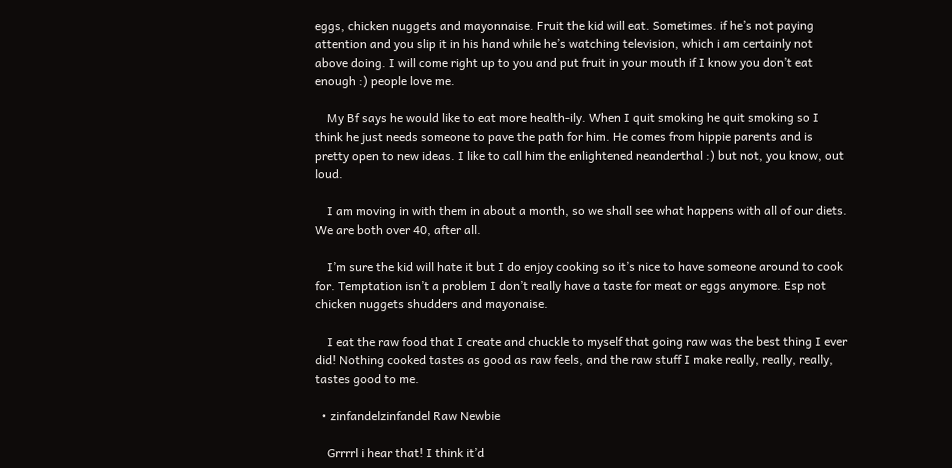eggs, chicken nuggets and mayonnaise. Fruit the kid will eat. Sometimes. if he’s not paying attention and you slip it in his hand while he’s watching television, which i am certainly not above doing. I will come right up to you and put fruit in your mouth if I know you don’t eat enough :) people love me.

    My Bf says he would like to eat more health-ily. When I quit smoking he quit smoking so I think he just needs someone to pave the path for him. He comes from hippie parents and is pretty open to new ideas. I like to call him the enlightened neanderthal :) but not, you know, out loud.

    I am moving in with them in about a month, so we shall see what happens with all of our diets. We are both over 40, after all.

    I’m sure the kid will hate it but I do enjoy cooking so it’s nice to have someone around to cook for. Temptation isn’t a problem I don’t really have a taste for meat or eggs anymore. Esp not chicken nuggets shudders and mayonaise.

    I eat the raw food that I create and chuckle to myself that going raw was the best thing I ever did! Nothing cooked tastes as good as raw feels, and the raw stuff I make really, really, really, tastes good to me.

  • zinfandelzinfandel Raw Newbie

    Grrrrl i hear that! I think it’d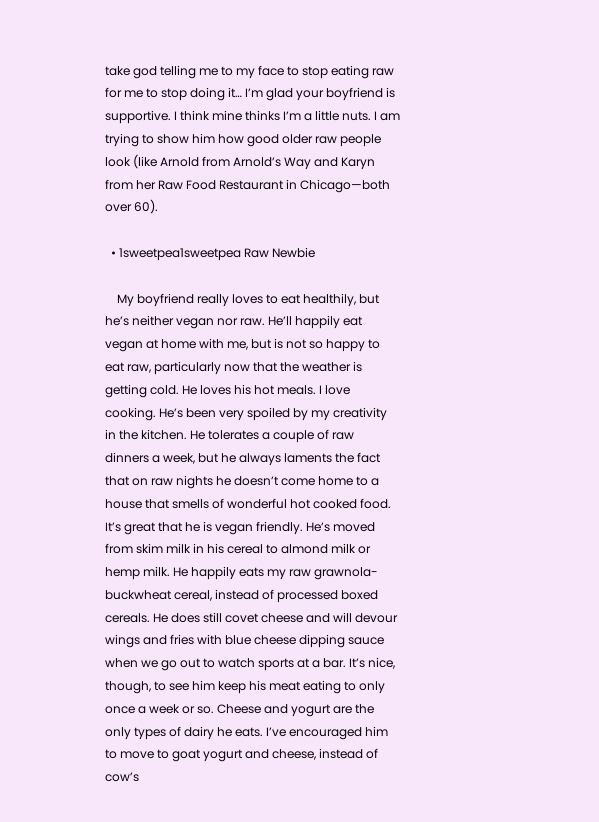take god telling me to my face to stop eating raw for me to stop doing it… I’m glad your boyfriend is supportive. I think mine thinks I’m a little nuts. I am trying to show him how good older raw people look (like Arnold from Arnold’s Way and Karyn from her Raw Food Restaurant in Chicago—both over 60).

  • 1sweetpea1sweetpea Raw Newbie

    My boyfriend really loves to eat healthily, but he’s neither vegan nor raw. He’ll happily eat vegan at home with me, but is not so happy to eat raw, particularly now that the weather is getting cold. He loves his hot meals. I love cooking. He’s been very spoiled by my creativity in the kitchen. He tolerates a couple of raw dinners a week, but he always laments the fact that on raw nights he doesn’t come home to a house that smells of wonderful hot cooked food. It’s great that he is vegan friendly. He’s moved from skim milk in his cereal to almond milk or hemp milk. He happily eats my raw grawnola-buckwheat cereal, instead of processed boxed cereals. He does still covet cheese and will devour wings and fries with blue cheese dipping sauce when we go out to watch sports at a bar. It’s nice, though, to see him keep his meat eating to only once a week or so. Cheese and yogurt are the only types of dairy he eats. I’ve encouraged him to move to goat yogurt and cheese, instead of cow’s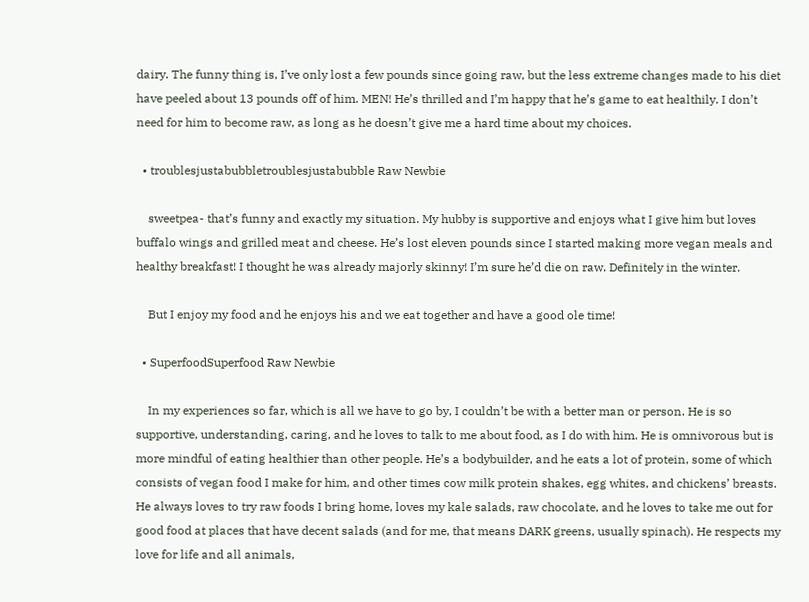dairy. The funny thing is, I’ve only lost a few pounds since going raw, but the less extreme changes made to his diet have peeled about 13 pounds off of him. MEN! He’s thrilled and I’m happy that he’s game to eat healthily. I don’t need for him to become raw, as long as he doesn’t give me a hard time about my choices.

  • troublesjustabubbletroublesjustabubble Raw Newbie

    sweetpea- that’s funny and exactly my situation. My hubby is supportive and enjoys what I give him but loves buffalo wings and grilled meat and cheese. He’s lost eleven pounds since I started making more vegan meals and healthy breakfast! I thought he was already majorly skinny! I’m sure he’d die on raw. Definitely in the winter.

    But I enjoy my food and he enjoys his and we eat together and have a good ole time!

  • SuperfoodSuperfood Raw Newbie

    In my experiences so far, which is all we have to go by, I couldn’t be with a better man or person. He is so supportive, understanding, caring, and he loves to talk to me about food, as I do with him. He is omnivorous but is more mindful of eating healthier than other people. He’s a bodybuilder, and he eats a lot of protein, some of which consists of vegan food I make for him, and other times cow milk protein shakes, egg whites, and chickens’ breasts. He always loves to try raw foods I bring home, loves my kale salads, raw chocolate, and he loves to take me out for good food at places that have decent salads (and for me, that means DARK greens, usually spinach). He respects my love for life and all animals,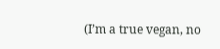(I’m a true vegan, no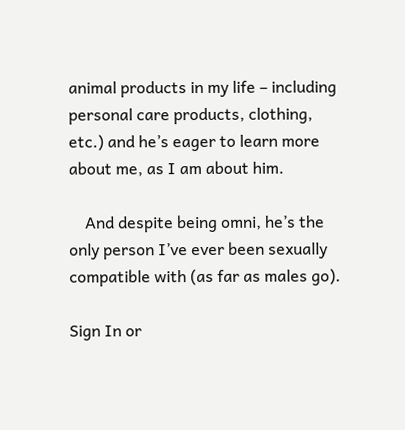animal products in my life – including personal care products, clothing, etc.) and he’s eager to learn more about me, as I am about him.

    And despite being omni, he’s the only person I’ve ever been sexually compatible with (as far as males go).

Sign In or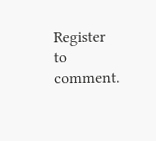Register to comment.